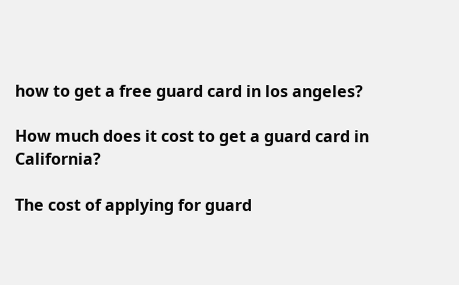how to get a free guard card in los angeles?

How much does it cost to get a guard card in California?

The cost of applying for guard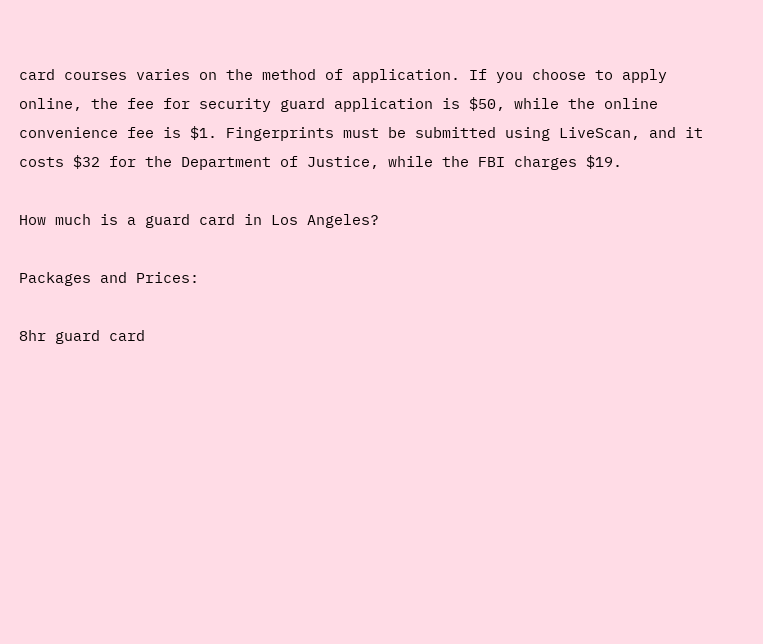card courses varies on the method of application. If you choose to apply online, the fee for security guard application is $50, while the online convenience fee is $1. Fingerprints must be submitted using LiveScan, and it costs $32 for the Department of Justice, while the FBI charges $19.

How much is a guard card in Los Angeles?

Packages and Prices:

8hr guard card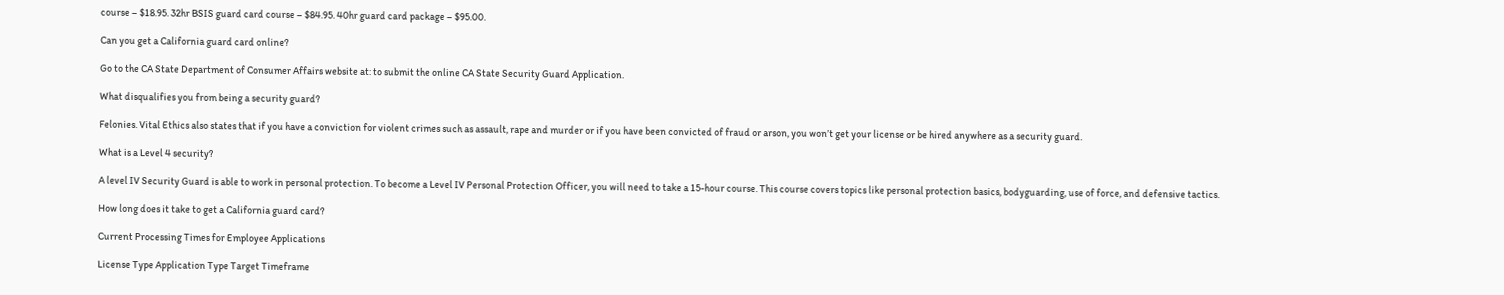course – $18.95. 32hr BSIS guard card course – $84.95. 40hr guard card package – $95.00.

Can you get a California guard card online?

Go to the CA State Department of Consumer Affairs website at: to submit the online CA State Security Guard Application.

What disqualifies you from being a security guard?

Felonies. Vital Ethics also states that if you have a conviction for violent crimes such as assault, rape and murder or if you have been convicted of fraud or arson, you won’t get your license or be hired anywhere as a security guard.

What is a Level 4 security?

A level IV Security Guard is able to work in personal protection. To become a Level IV Personal Protection Officer, you will need to take a 15-hour course. This course covers topics like personal protection basics, bodyguarding, use of force, and defensive tactics.

How long does it take to get a California guard card?

Current Processing Times for Employee Applications

License Type Application Type Target Timeframe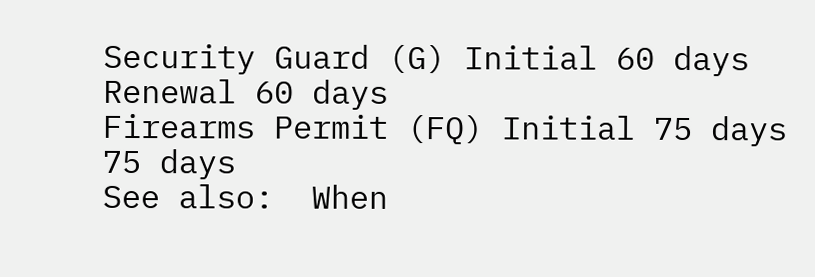Security Guard (G) Initial 60 days
Renewal 60 days
Firearms Permit (FQ) Initial 75 days
75 days
See also:  When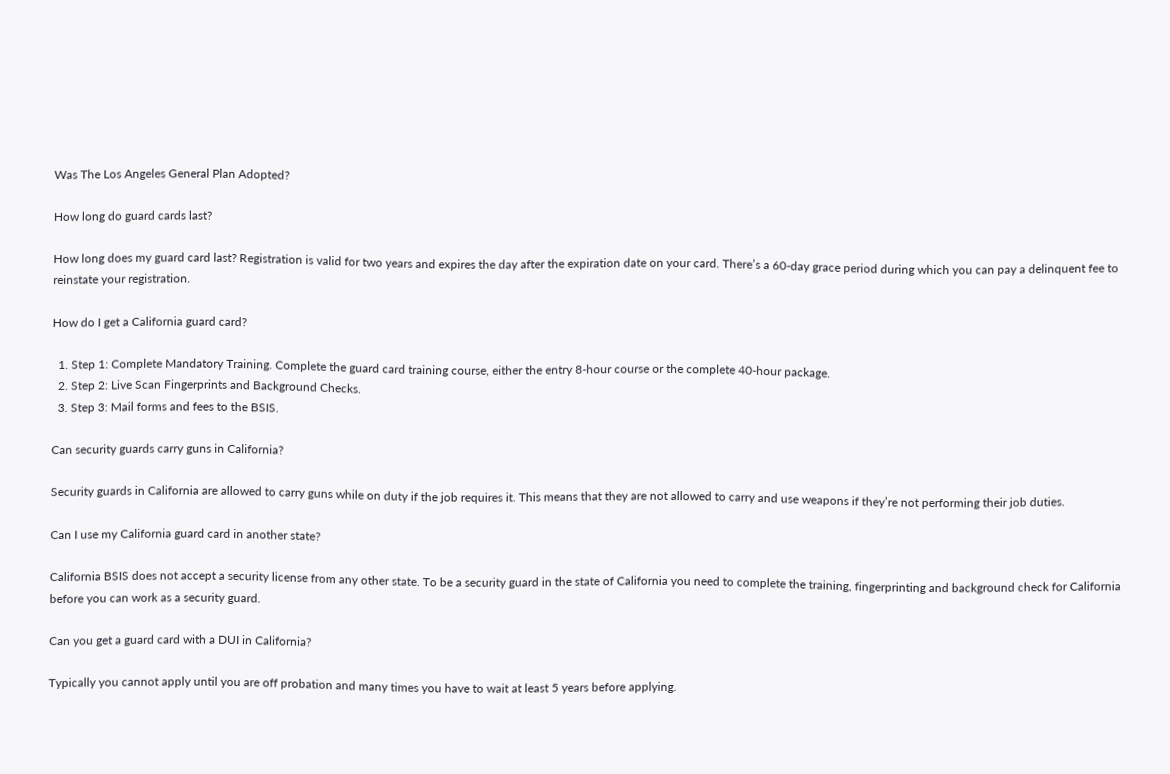Was The Los Angeles General Plan Adopted?

How long do guard cards last?

How long does my guard card last? Registration is valid for two years and expires the day after the expiration date on your card. There’s a 60-day grace period during which you can pay a delinquent fee to reinstate your registration.

How do I get a California guard card?

  1. Step 1: Complete Mandatory Training. Complete the guard card training course, either the entry 8-hour course or the complete 40-hour package.
  2. Step 2: Live Scan Fingerprints and Background Checks.
  3. Step 3: Mail forms and fees to the BSIS.

Can security guards carry guns in California?

Security guards in California are allowed to carry guns while on duty if the job requires it. This means that they are not allowed to carry and use weapons if they’re not performing their job duties.

Can I use my California guard card in another state?

California BSIS does not accept a security license from any other state. To be a security guard in the state of California you need to complete the training, fingerprinting and background check for California before you can work as a security guard.

Can you get a guard card with a DUI in California?

Typically you cannot apply until you are off probation and many times you have to wait at least 5 years before applying.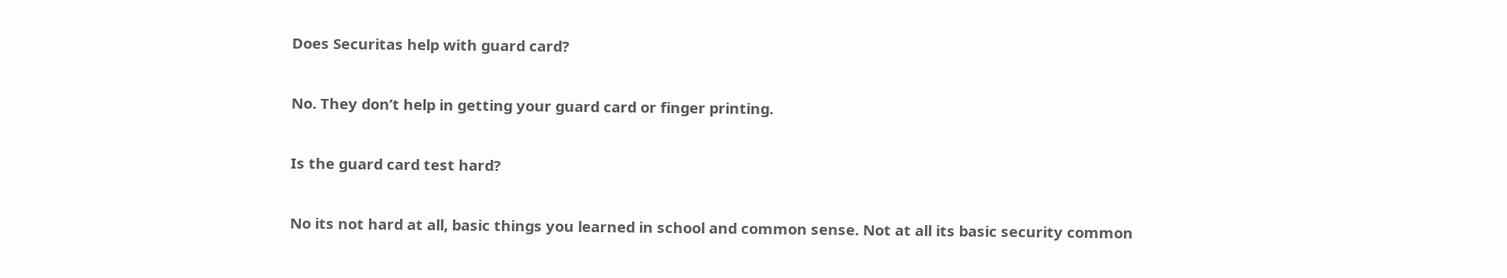Does Securitas help with guard card?

No. They don’t help in getting your guard card or finger printing.

Is the guard card test hard?

No its not hard at all, basic things you learned in school and common sense. Not at all its basic security common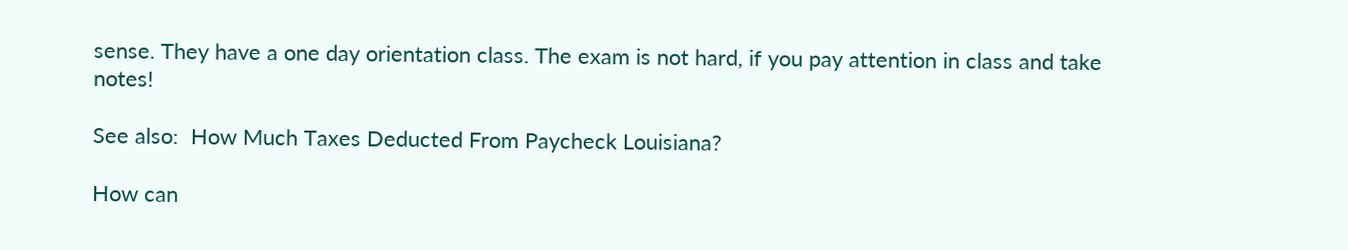sense. They have a one day orientation class. The exam is not hard, if you pay attention in class and take notes!

See also:  How Much Taxes Deducted From Paycheck Louisiana?

How can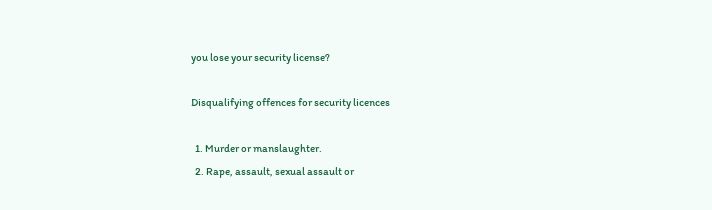you lose your security license?

Disqualifying offences for security licences

  1. Murder or manslaughter.
  2. Rape, assault, sexual assault or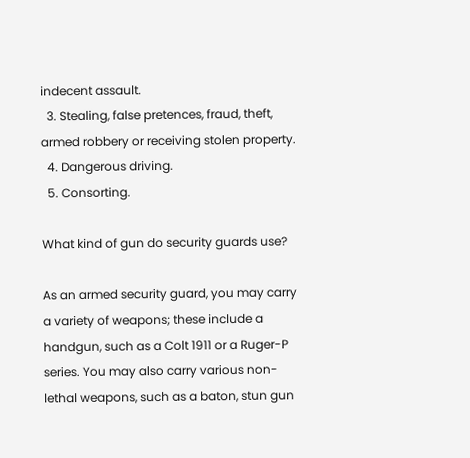indecent assault.
  3. Stealing, false pretences, fraud, theft, armed robbery or receiving stolen property.
  4. Dangerous driving.
  5. Consorting.

What kind of gun do security guards use?

As an armed security guard, you may carry a variety of weapons; these include a handgun, such as a Colt 1911 or a Ruger-P series. You may also carry various non-lethal weapons, such as a baton, stun gun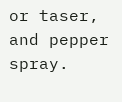or taser, and pepper spray.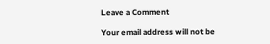Leave a Comment

Your email address will not be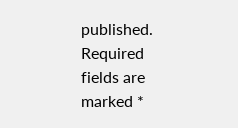published. Required fields are marked *